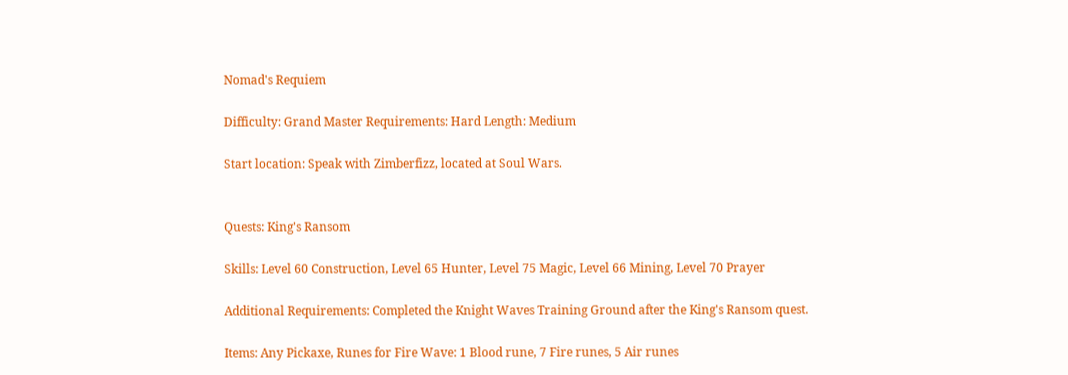Nomad's Requiem

Difficulty: Grand Master Requirements: Hard Length: Medium

Start location: Speak with Zimberfizz, located at Soul Wars.


Quests: King's Ransom

Skills: Level 60 Construction, Level 65 Hunter, Level 75 Magic, Level 66 Mining, Level 70 Prayer

Additional Requirements: Completed the Knight Waves Training Ground after the King's Ransom quest.

Items: Any Pickaxe, Runes for Fire Wave: 1 Blood rune, 7 Fire runes, 5 Air runes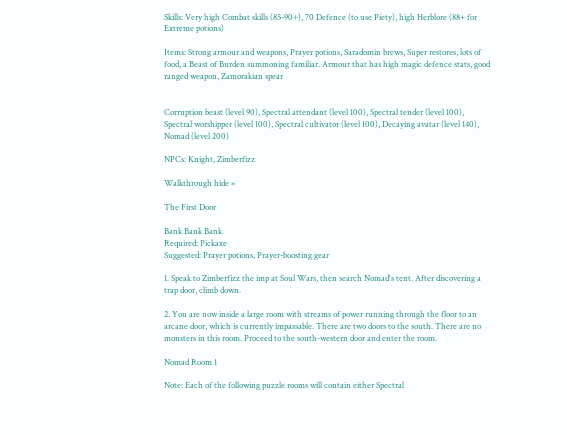Skills: Very high Combat skills (85-90+), 70 Defence (to use Piety), high Herblore (88+ for Extreme potions)

Items: Strong armour and weapons, Prayer potions, Saradomin brews, Super restores, lots of food, a Beast of Burden summoning familiar. Armour that has high magic defence stats, good ranged weapon, Zamorakian spear


Corruption beast (level 90), Spectral attendant (level 100), Spectral tender (level 100), Spectral worshipper (level 100), Spectral cultivator (level 100), Decaying avatar (level 140), Nomad (level 200)

NPCs: Knight, Zimberfizz

Walkthrough hide »

The First Door

Bank Bank Bank
Required: Pickaxe
Suggested: Prayer potions, Prayer-boosting gear

1. Speak to Zimberfizz the imp at Soul Wars, then search Nomad's tent. After discovering a trap door, climb down.

2. You are now inside a large room with streams of power running through the floor to an arcane door, which is currently impassable. There are two doors to the south. There are no monsters in this room. Proceed to the south-western door and enter the room.

Nomad Room 1

Note: Each of the following puzzle rooms will contain either Spectral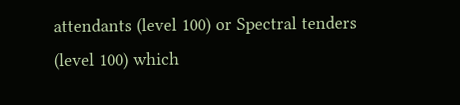attendants (level 100) or Spectral tenders (level 100) which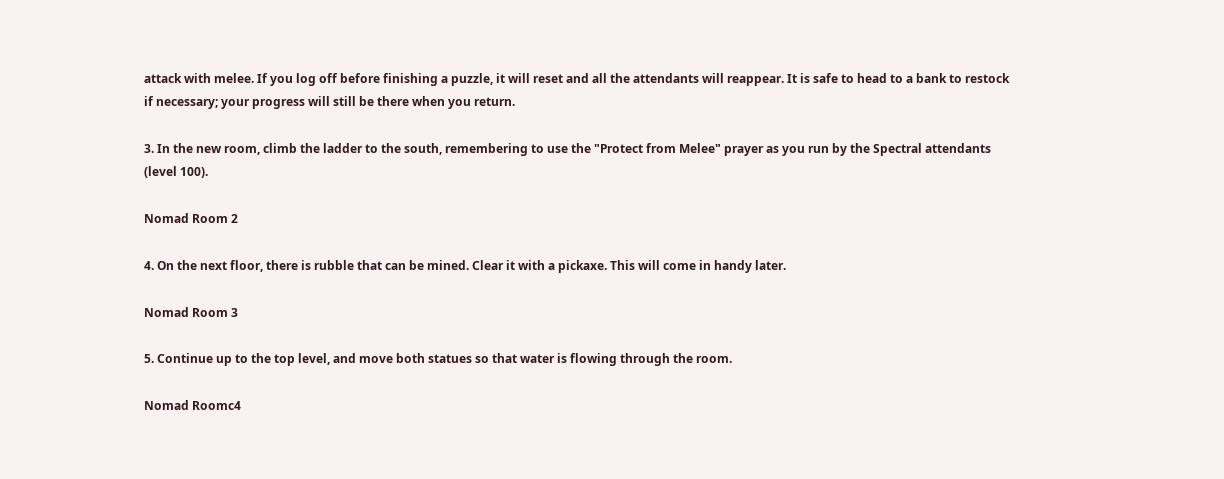attack with melee. If you log off before finishing a puzzle, it will reset and all the attendants will reappear. It is safe to head to a bank to restock if necessary; your progress will still be there when you return.

3. In the new room, climb the ladder to the south, remembering to use the "Protect from Melee" prayer as you run by the Spectral attendants (level 100).

Nomad Room 2

4. On the next floor, there is rubble that can be mined. Clear it with a pickaxe. This will come in handy later.

Nomad Room 3

5. Continue up to the top level, and move both statues so that water is flowing through the room.

Nomad Roomc4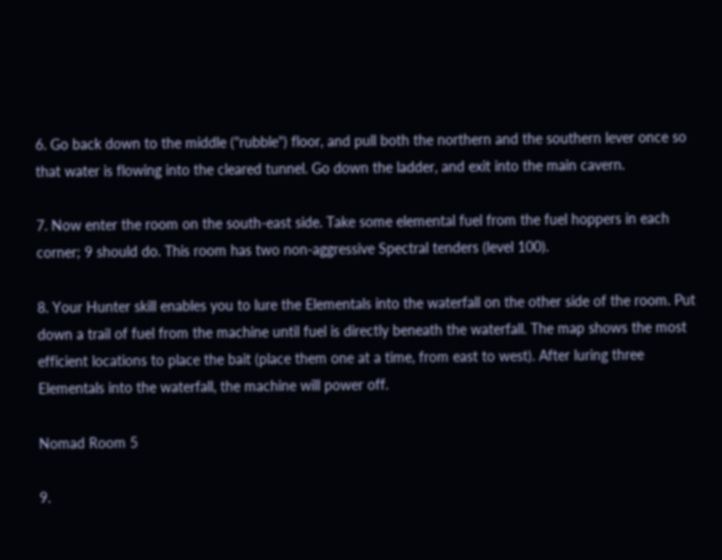6. Go back down to the middle ("rubble") floor, and pull both the northern and the southern lever once so that water is flowing into the cleared tunnel. Go down the ladder, and exit into the main cavern.

7. Now enter the room on the south-east side. Take some elemental fuel from the fuel hoppers in each corner; 9 should do. This room has two non-aggressive Spectral tenders (level 100).

8. Your Hunter skill enables you to lure the Elementals into the waterfall on the other side of the room. Put down a trail of fuel from the machine until fuel is directly beneath the waterfall. The map shows the most efficient locations to place the bait (place them one at a time, from east to west). After luring three Elementals into the waterfall, the machine will power off.

Nomad Room 5

9.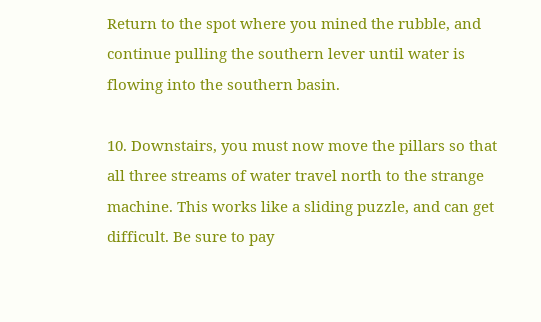Return to the spot where you mined the rubble, and continue pulling the southern lever until water is flowing into the southern basin.

10. Downstairs, you must now move the pillars so that all three streams of water travel north to the strange machine. This works like a sliding puzzle, and can get difficult. Be sure to pay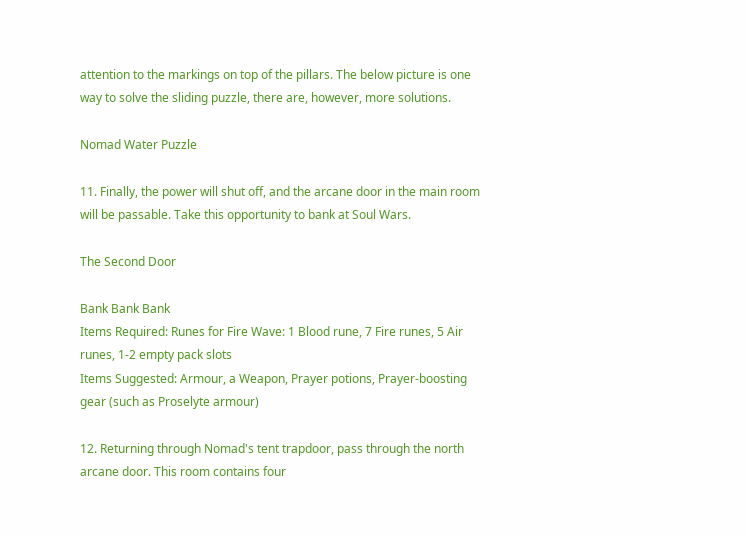attention to the markings on top of the pillars. The below picture is one way to solve the sliding puzzle, there are, however, more solutions.

Nomad Water Puzzle

11. Finally, the power will shut off, and the arcane door in the main room will be passable. Take this opportunity to bank at Soul Wars.

The Second Door

Bank Bank Bank
Items Required: Runes for Fire Wave: 1 Blood rune, 7 Fire runes, 5 Air runes, 1-2 empty pack slots
Items Suggested: Armour, a Weapon, Prayer potions, Prayer-boosting gear (such as Proselyte armour)

12. Returning through Nomad's tent trapdoor, pass through the north arcane door. This room contains four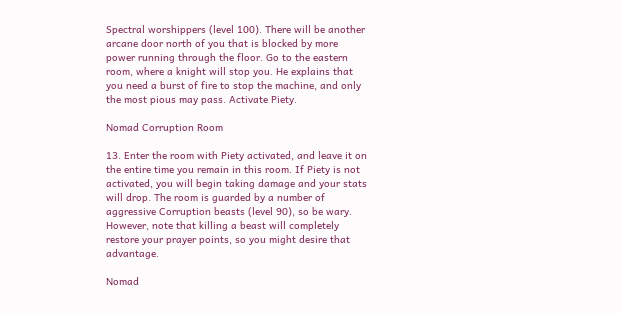Spectral worshippers (level 100). There will be another arcane door north of you that is blocked by more power running through the floor. Go to the eastern room, where a knight will stop you. He explains that you need a burst of fire to stop the machine, and only the most pious may pass. Activate Piety.

Nomad Corruption Room

13. Enter the room with Piety activated, and leave it on the entire time you remain in this room. If Piety is not activated, you will begin taking damage and your stats will drop. The room is guarded by a number of aggressive Corruption beasts (level 90), so be wary. However, note that killing a beast will completely restore your prayer points, so you might desire that advantage.

Nomad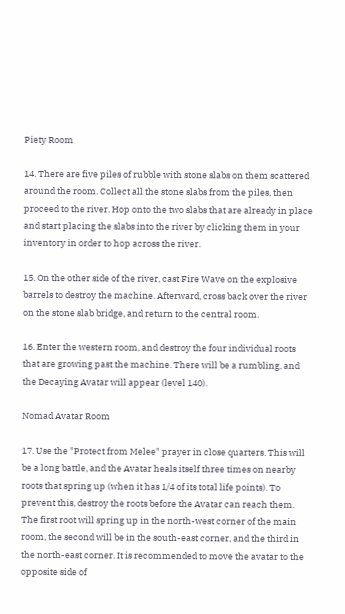Piety Room

14. There are five piles of rubble with stone slabs on them scattered around the room. Collect all the stone slabs from the piles, then proceed to the river. Hop onto the two slabs that are already in place and start placing the slabs into the river by clicking them in your inventory in order to hop across the river.

15. On the other side of the river, cast Fire Wave on the explosive barrels to destroy the machine. Afterward, cross back over the river on the stone slab bridge, and return to the central room.

16. Enter the western room, and destroy the four individual roots that are growing past the machine. There will be a rumbling, and the Decaying Avatar will appear (level 140).

Nomad Avatar Room

17. Use the "Protect from Melee" prayer in close quarters. This will be a long battle, and the Avatar heals itself three times on nearby roots that spring up (when it has 1/4 of its total life points). To prevent this, destroy the roots before the Avatar can reach them. The first root will spring up in the north-west corner of the main room, the second will be in the south-east corner, and the third in the north-east corner. It is recommended to move the avatar to the opposite side of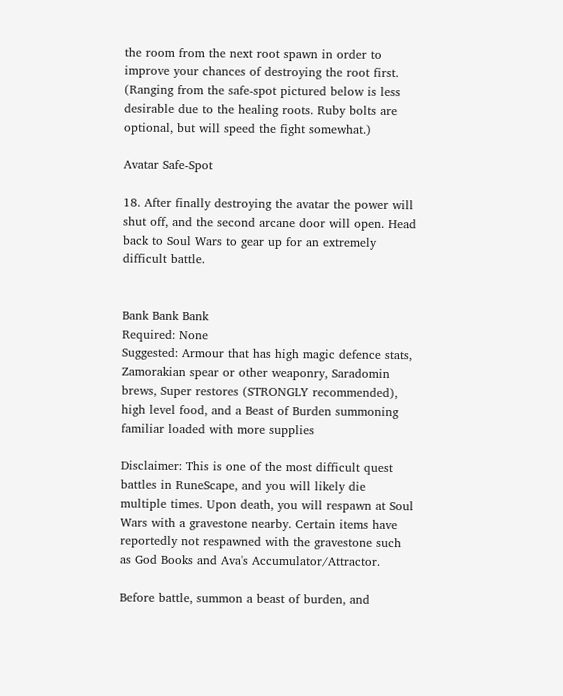the room from the next root spawn in order to improve your chances of destroying the root first. (Ranging from the safe-spot pictured below is less desirable due to the healing roots. Ruby bolts are optional, but will speed the fight somewhat.)

Avatar Safe-Spot

18. After finally destroying the avatar the power will shut off, and the second arcane door will open. Head back to Soul Wars to gear up for an extremely difficult battle.


Bank Bank Bank
Required: None
Suggested: Armour that has high magic defence stats, Zamorakian spear or other weaponry, Saradomin brews, Super restores (STRONGLY recommended), high level food, and a Beast of Burden summoning familiar loaded with more supplies

Disclaimer: This is one of the most difficult quest battles in RuneScape, and you will likely die multiple times. Upon death, you will respawn at Soul Wars with a gravestone nearby. Certain items have reportedly not respawned with the gravestone such as God Books and Ava's Accumulator/Attractor.

Before battle, summon a beast of burden, and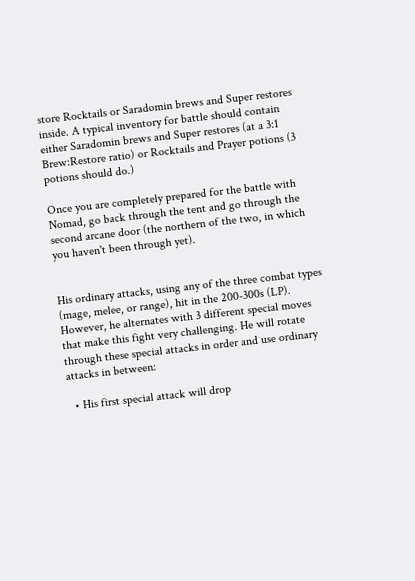store Rocktails or Saradomin brews and Super restores inside. A typical inventory for battle should contain either Saradomin brews and Super restores (at a 3:1 Brew:Restore ratio) or Rocktails and Prayer potions (3 potions should do.)

Once you are completely prepared for the battle with Nomad, go back through the tent and go through the second arcane door (the northern of the two, in which you haven't been through yet).


His ordinary attacks, using any of the three combat types (mage, melee, or range), hit in the 200-300s (LP). However, he alternates with 3 different special moves that make this fight very challenging. He will rotate through these special attacks in order and use ordinary attacks in between:

  • His first special attack will drop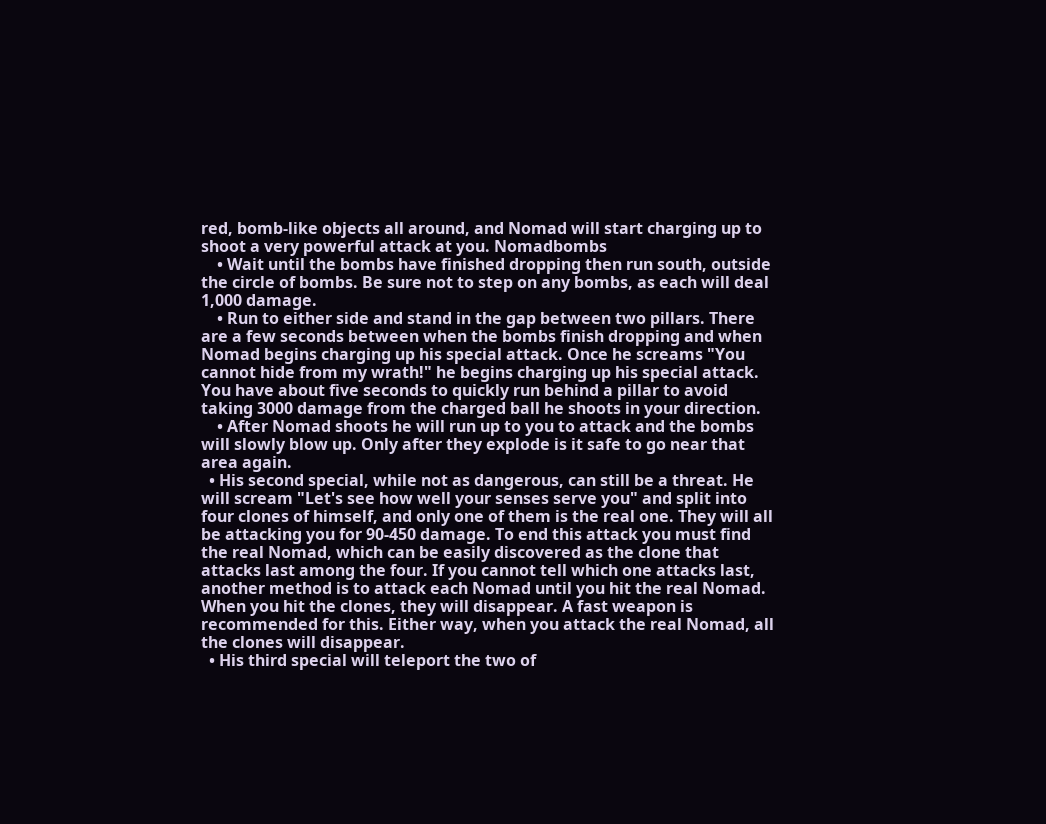red, bomb-like objects all around, and Nomad will start charging up to shoot a very powerful attack at you. Nomadbombs
    • Wait until the bombs have finished dropping then run south, outside the circle of bombs. Be sure not to step on any bombs, as each will deal 1,000 damage.
    • Run to either side and stand in the gap between two pillars. There are a few seconds between when the bombs finish dropping and when Nomad begins charging up his special attack. Once he screams "You cannot hide from my wrath!" he begins charging up his special attack. You have about five seconds to quickly run behind a pillar to avoid taking 3000 damage from the charged ball he shoots in your direction.
    • After Nomad shoots he will run up to you to attack and the bombs will slowly blow up. Only after they explode is it safe to go near that area again.
  • His second special, while not as dangerous, can still be a threat. He will scream "Let's see how well your senses serve you" and split into four clones of himself, and only one of them is the real one. They will all be attacking you for 90-450 damage. To end this attack you must find the real Nomad, which can be easily discovered as the clone that attacks last among the four. If you cannot tell which one attacks last, another method is to attack each Nomad until you hit the real Nomad. When you hit the clones, they will disappear. A fast weapon is recommended for this. Either way, when you attack the real Nomad, all the clones will disappear.
  • His third special will teleport the two of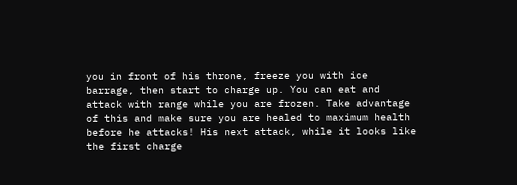you in front of his throne, freeze you with ice barrage, then start to charge up. You can eat and attack with range while you are frozen. Take advantage of this and make sure you are healed to maximum health before he attacks! His next attack, while it looks like the first charge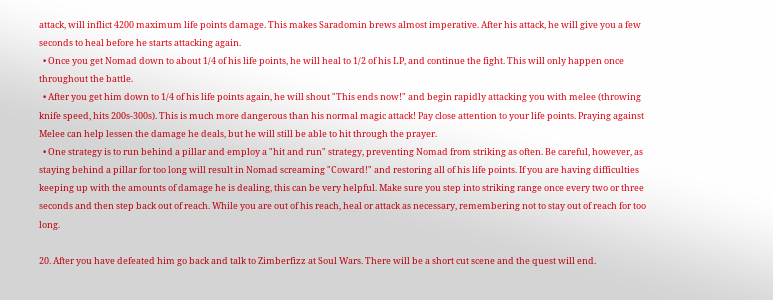attack, will inflict 4200 maximum life points damage. This makes Saradomin brews almost imperative. After his attack, he will give you a few seconds to heal before he starts attacking again.
  • Once you get Nomad down to about 1/4 of his life points, he will heal to 1/2 of his LP, and continue the fight. This will only happen once throughout the battle.
  • After you get him down to 1/4 of his life points again, he will shout "This ends now!" and begin rapidly attacking you with melee (throwing knife speed, hits 200s-300s). This is much more dangerous than his normal magic attack! Pay close attention to your life points. Praying against Melee can help lessen the damage he deals, but he will still be able to hit through the prayer.
  • One strategy is to run behind a pillar and employ a "hit and run" strategy, preventing Nomad from striking as often. Be careful, however, as staying behind a pillar for too long will result in Nomad screaming "Coward!" and restoring all of his life points. If you are having difficulties keeping up with the amounts of damage he is dealing, this can be very helpful. Make sure you step into striking range once every two or three seconds and then step back out of reach. While you are out of his reach, heal or attack as necessary, remembering not to stay out of reach for too long.

20. After you have defeated him go back and talk to Zimberfizz at Soul Wars. There will be a short cut scene and the quest will end.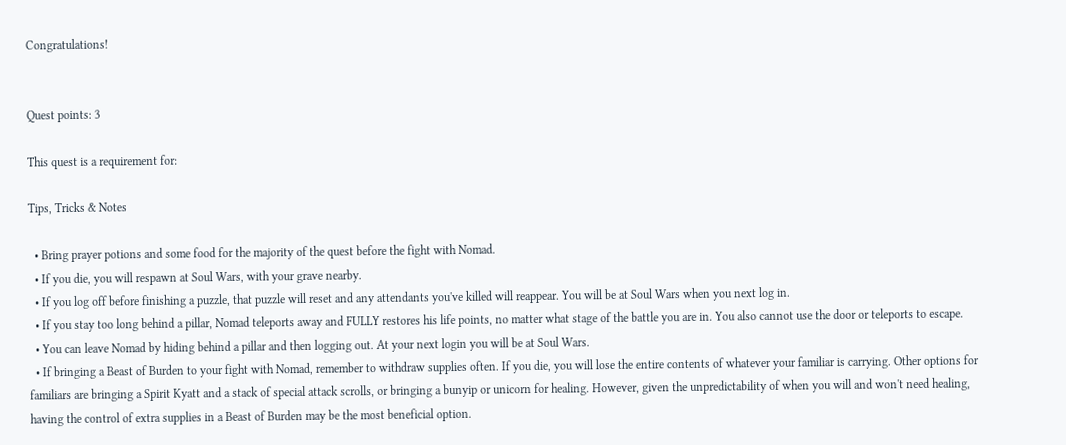Congratulations!


Quest points: 3

This quest is a requirement for:

Tips, Tricks & Notes

  • Bring prayer potions and some food for the majority of the quest before the fight with Nomad.
  • If you die, you will respawn at Soul Wars, with your grave nearby.
  • If you log off before finishing a puzzle, that puzzle will reset and any attendants you've killed will reappear. You will be at Soul Wars when you next log in.
  • If you stay too long behind a pillar, Nomad teleports away and FULLY restores his life points, no matter what stage of the battle you are in. You also cannot use the door or teleports to escape.
  • You can leave Nomad by hiding behind a pillar and then logging out. At your next login you will be at Soul Wars.
  • If bringing a Beast of Burden to your fight with Nomad, remember to withdraw supplies often. If you die, you will lose the entire contents of whatever your familiar is carrying. Other options for familiars are bringing a Spirit Kyatt and a stack of special attack scrolls, or bringing a bunyip or unicorn for healing. However, given the unpredictability of when you will and won't need healing, having the control of extra supplies in a Beast of Burden may be the most beneficial option.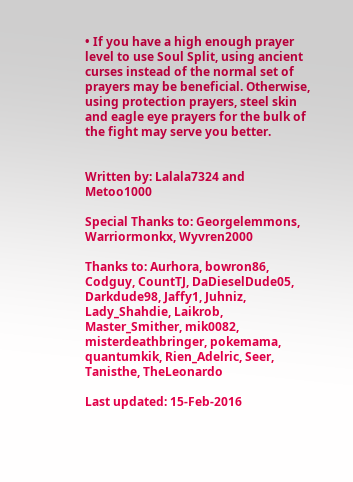• If you have a high enough prayer level to use Soul Split, using ancient curses instead of the normal set of prayers may be beneficial. Otherwise, using protection prayers, steel skin and eagle eye prayers for the bulk of the fight may serve you better.


Written by: Lalala7324 and Metoo1000

Special Thanks to: Georgelemmons, Warriormonkx, Wyvren2000

Thanks to: Aurhora, bowron86, Codguy, CountTJ, DaDieselDude05, Darkdude98, Jaffy1, Juhniz, Lady_Shahdie, Laikrob, Master_Smither, mik0082, misterdeathbringer, pokemama, quantumkik, Rien_Adelric, Seer, Tanisthe, TheLeonardo

Last updated: 15-Feb-2016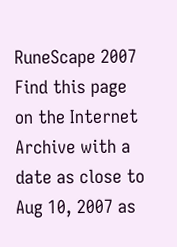RuneScape 2007
Find this page on the Internet Archive with a date as close to Aug 10, 2007 as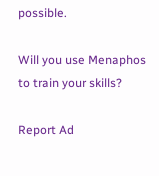possible.

Will you use Menaphos to train your skills?

Report Ad